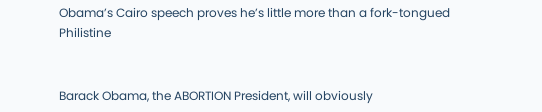Obama’s Cairo speech proves he’s little more than a fork-tongued Philistine


Barack Obama, the ABORTION President, will obviously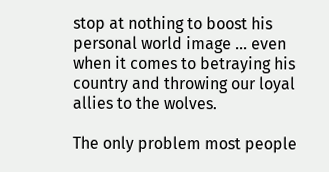stop at nothing to boost his personal world image … even when it comes to betraying his country and throwing our loyal allies to the wolves.

The only problem most people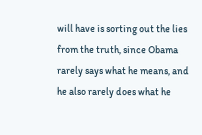will have is sorting out the lies from the truth, since Obama rarely says what he means, and he also rarely does what he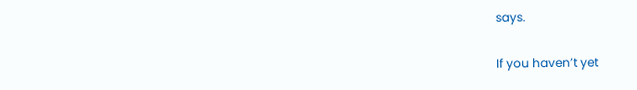says.

If you haven’t yet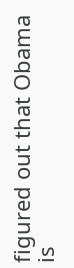figured out that Obama is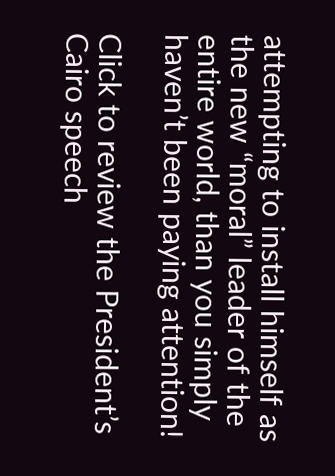attempting to install himself as the new “moral” leader of the entire world, than you simply haven’t been paying attention!

Click to review the President’s Cairo speech